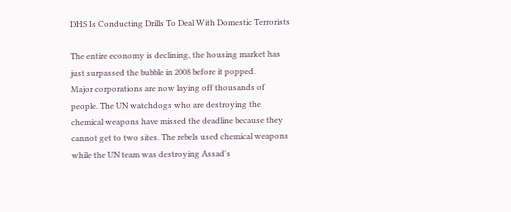DHS Is Conducting Drills To Deal With Domestic Terrorists

The entire economy is declining, the housing market has just surpassed the bubble in 2008 before it popped.
Major corporations are now laying off thousands of people. The UN watchdogs who are destroying the chemical weapons have missed the deadline because they cannot get to two sites. The rebels used chemical weapons while the UN team was destroying Assad's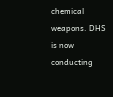chemical weapons. DHS is now conducting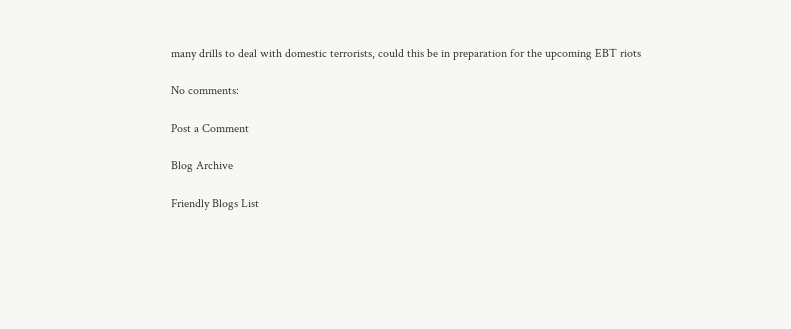many drills to deal with domestic terrorists, could this be in preparation for the upcoming EBT riots

No comments:

Post a Comment

Blog Archive

Friendly Blogs List